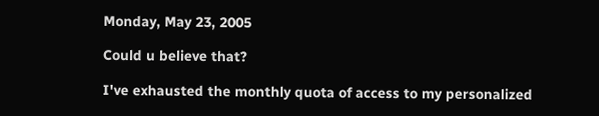Monday, May 23, 2005

Could u believe that?

I've exhausted the monthly quota of access to my personalized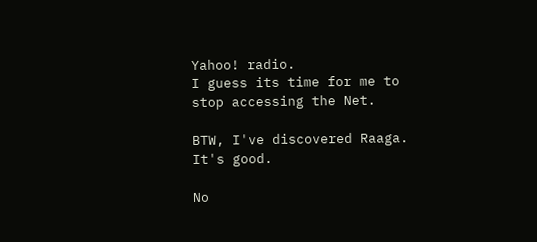Yahoo! radio.
I guess its time for me to stop accessing the Net.

BTW, I've discovered Raaga. It's good.

No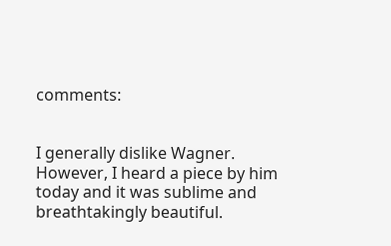comments:


I generally dislike Wagner. However, I heard a piece by him today and it was sublime and breathtakingly beautiful.